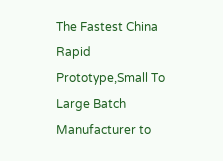The Fastest China Rapid Prototype,Small To Large Batch Manufacturer to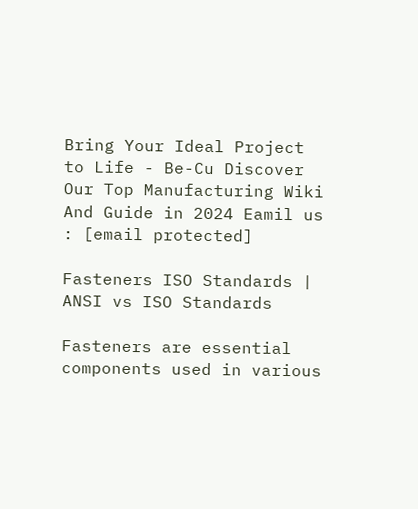Bring Your Ideal Project to Life - Be-Cu Discover Our Top Manufacturing Wiki And Guide in 2024 Eamil us : [email protected]

Fasteners ISO Standards | ANSI vs ISO Standards

Fasteners are essential components used in various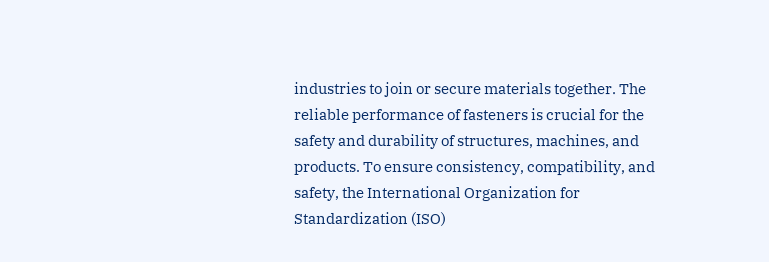industries to join or secure materials together. The reliable performance of fasteners is crucial for the safety and durability of structures, machines, and products. To ensure consistency, compatibility, and safety, the International Organization for Standardization (ISO)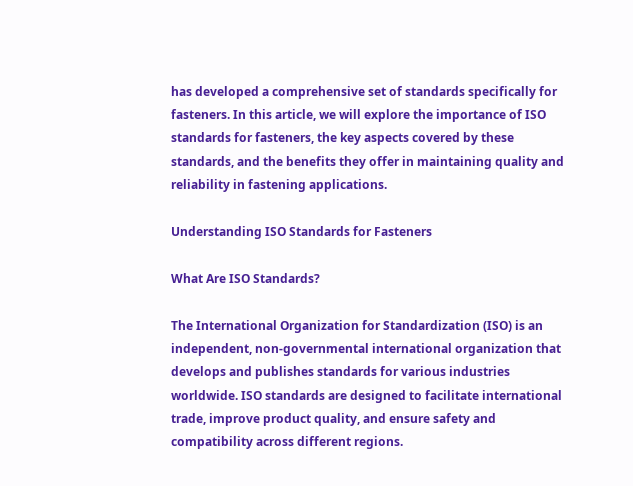has developed a comprehensive set of standards specifically for fasteners. In this article, we will explore the importance of ISO standards for fasteners, the key aspects covered by these standards, and the benefits they offer in maintaining quality and reliability in fastening applications.

Understanding ISO Standards for Fasteners

What Are ISO Standards?

The International Organization for Standardization (ISO) is an independent, non-governmental international organization that develops and publishes standards for various industries worldwide. ISO standards are designed to facilitate international trade, improve product quality, and ensure safety and compatibility across different regions.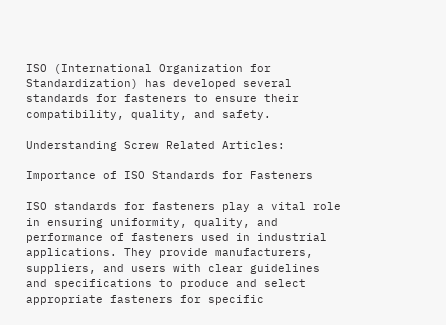ISO (International Organization for Standardization) has developed several standards for fasteners to ensure their compatibility, quality, and safety.

Understanding Screw Related Articles:

Importance of ISO Standards for Fasteners

ISO standards for fasteners play a vital role in ensuring uniformity, quality, and performance of fasteners used in industrial applications. They provide manufacturers, suppliers, and users with clear guidelines and specifications to produce and select appropriate fasteners for specific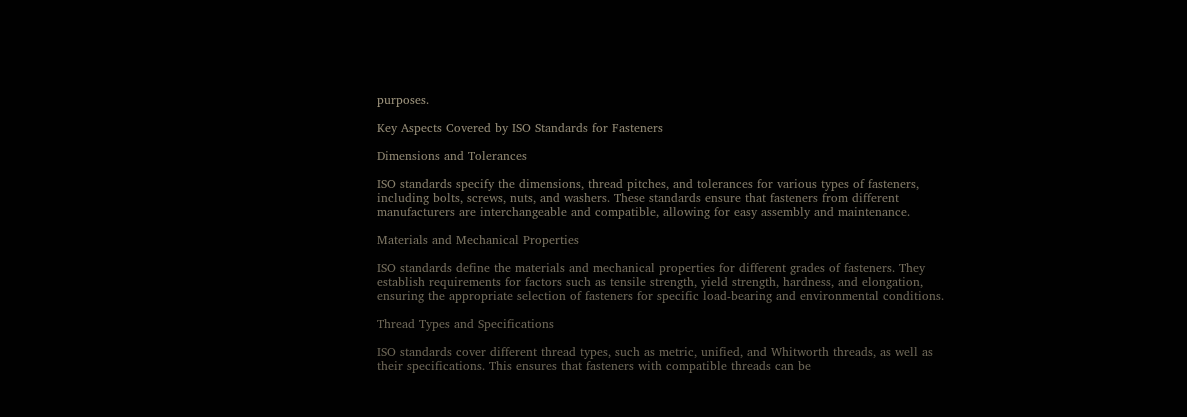purposes.

Key Aspects Covered by ISO Standards for Fasteners

Dimensions and Tolerances

ISO standards specify the dimensions, thread pitches, and tolerances for various types of fasteners, including bolts, screws, nuts, and washers. These standards ensure that fasteners from different manufacturers are interchangeable and compatible, allowing for easy assembly and maintenance.

Materials and Mechanical Properties

ISO standards define the materials and mechanical properties for different grades of fasteners. They establish requirements for factors such as tensile strength, yield strength, hardness, and elongation, ensuring the appropriate selection of fasteners for specific load-bearing and environmental conditions.

Thread Types and Specifications

ISO standards cover different thread types, such as metric, unified, and Whitworth threads, as well as their specifications. This ensures that fasteners with compatible threads can be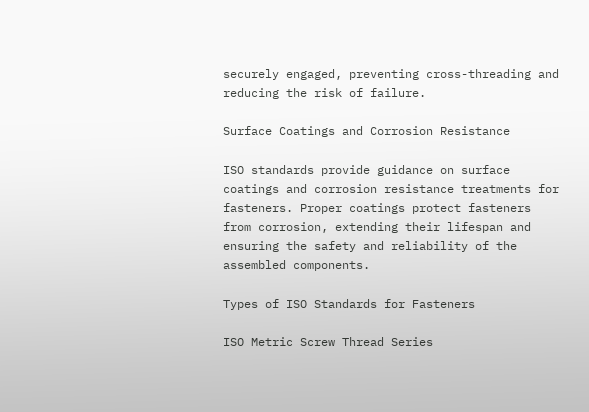securely engaged, preventing cross-threading and reducing the risk of failure.

Surface Coatings and Corrosion Resistance

ISO standards provide guidance on surface coatings and corrosion resistance treatments for fasteners. Proper coatings protect fasteners from corrosion, extending their lifespan and ensuring the safety and reliability of the assembled components.

Types of ISO Standards for Fasteners

ISO Metric Screw Thread Series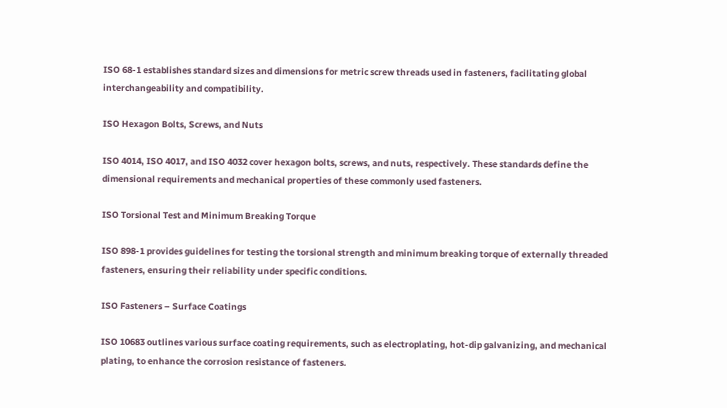ISO 68-1 establishes standard sizes and dimensions for metric screw threads used in fasteners, facilitating global interchangeability and compatibility.

ISO Hexagon Bolts, Screws, and Nuts

ISO 4014, ISO 4017, and ISO 4032 cover hexagon bolts, screws, and nuts, respectively. These standards define the dimensional requirements and mechanical properties of these commonly used fasteners.

ISO Torsional Test and Minimum Breaking Torque

ISO 898-1 provides guidelines for testing the torsional strength and minimum breaking torque of externally threaded fasteners, ensuring their reliability under specific conditions.

ISO Fasteners – Surface Coatings

ISO 10683 outlines various surface coating requirements, such as electroplating, hot-dip galvanizing, and mechanical plating, to enhance the corrosion resistance of fasteners.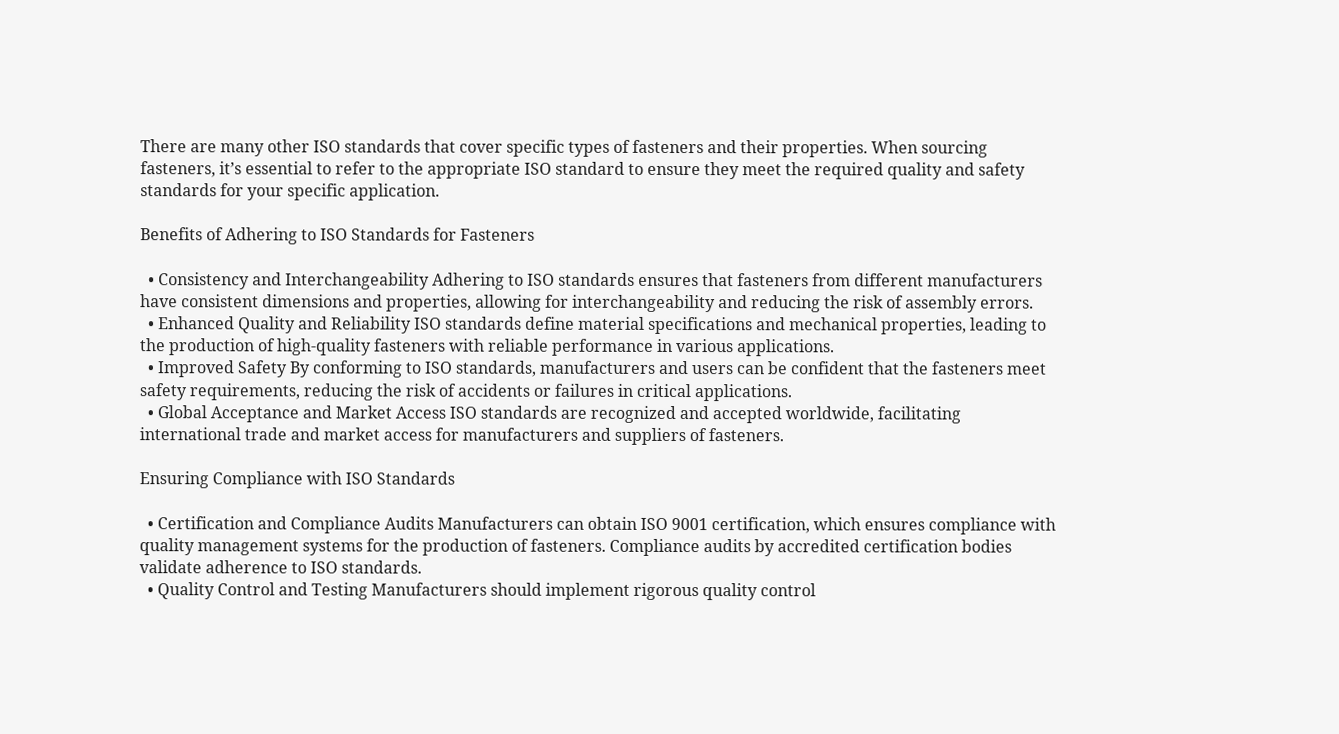There are many other ISO standards that cover specific types of fasteners and their properties. When sourcing fasteners, it’s essential to refer to the appropriate ISO standard to ensure they meet the required quality and safety standards for your specific application.

Benefits of Adhering to ISO Standards for Fasteners

  • Consistency and Interchangeability Adhering to ISO standards ensures that fasteners from different manufacturers have consistent dimensions and properties, allowing for interchangeability and reducing the risk of assembly errors.
  • Enhanced Quality and Reliability ISO standards define material specifications and mechanical properties, leading to the production of high-quality fasteners with reliable performance in various applications.
  • Improved Safety By conforming to ISO standards, manufacturers and users can be confident that the fasteners meet safety requirements, reducing the risk of accidents or failures in critical applications.
  • Global Acceptance and Market Access ISO standards are recognized and accepted worldwide, facilitating international trade and market access for manufacturers and suppliers of fasteners.

Ensuring Compliance with ISO Standards

  • Certification and Compliance Audits Manufacturers can obtain ISO 9001 certification, which ensures compliance with quality management systems for the production of fasteners. Compliance audits by accredited certification bodies validate adherence to ISO standards.
  • Quality Control and Testing Manufacturers should implement rigorous quality control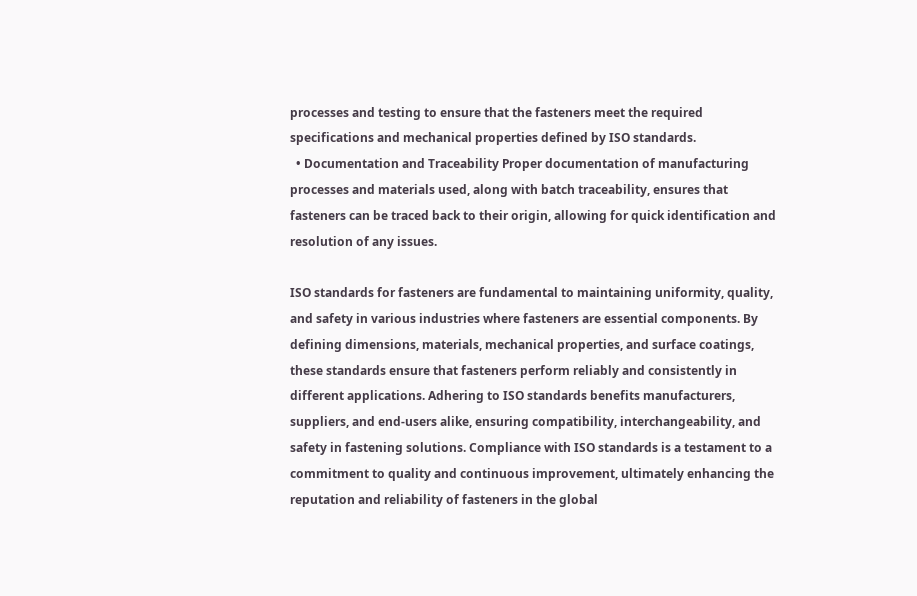processes and testing to ensure that the fasteners meet the required specifications and mechanical properties defined by ISO standards.
  • Documentation and Traceability Proper documentation of manufacturing processes and materials used, along with batch traceability, ensures that fasteners can be traced back to their origin, allowing for quick identification and resolution of any issues.

ISO standards for fasteners are fundamental to maintaining uniformity, quality, and safety in various industries where fasteners are essential components. By defining dimensions, materials, mechanical properties, and surface coatings, these standards ensure that fasteners perform reliably and consistently in different applications. Adhering to ISO standards benefits manufacturers, suppliers, and end-users alike, ensuring compatibility, interchangeability, and safety in fastening solutions. Compliance with ISO standards is a testament to a commitment to quality and continuous improvement, ultimately enhancing the reputation and reliability of fasteners in the global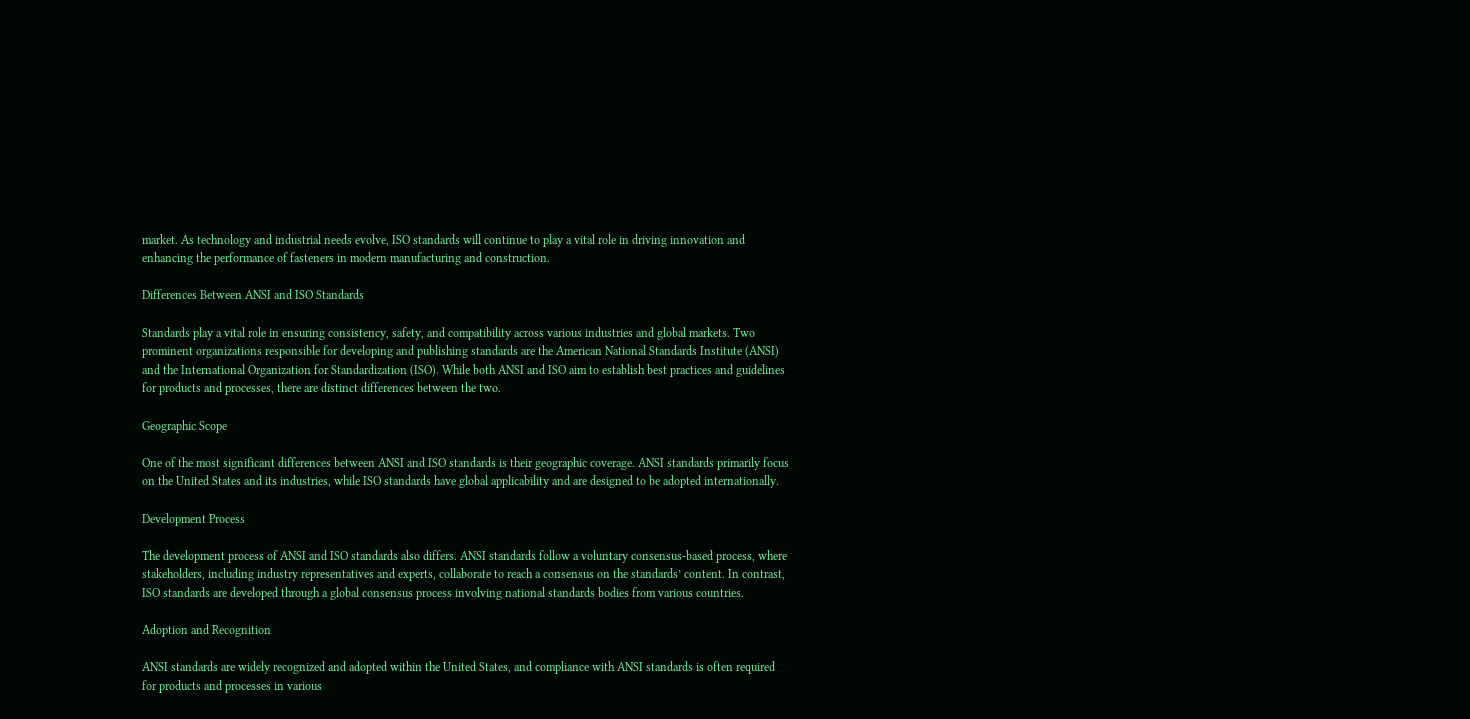market. As technology and industrial needs evolve, ISO standards will continue to play a vital role in driving innovation and enhancing the performance of fasteners in modern manufacturing and construction.

Differences Between ANSI and ISO Standards

Standards play a vital role in ensuring consistency, safety, and compatibility across various industries and global markets. Two prominent organizations responsible for developing and publishing standards are the American National Standards Institute (ANSI) and the International Organization for Standardization (ISO). While both ANSI and ISO aim to establish best practices and guidelines for products and processes, there are distinct differences between the two.

Geographic Scope

One of the most significant differences between ANSI and ISO standards is their geographic coverage. ANSI standards primarily focus on the United States and its industries, while ISO standards have global applicability and are designed to be adopted internationally.

Development Process

The development process of ANSI and ISO standards also differs. ANSI standards follow a voluntary consensus-based process, where stakeholders, including industry representatives and experts, collaborate to reach a consensus on the standards’ content. In contrast, ISO standards are developed through a global consensus process involving national standards bodies from various countries.

Adoption and Recognition

ANSI standards are widely recognized and adopted within the United States, and compliance with ANSI standards is often required for products and processes in various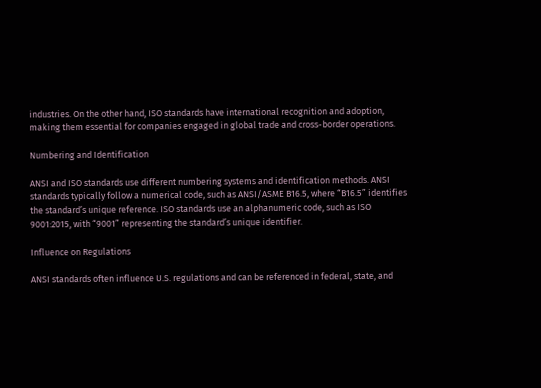industries. On the other hand, ISO standards have international recognition and adoption, making them essential for companies engaged in global trade and cross-border operations.

Numbering and Identification

ANSI and ISO standards use different numbering systems and identification methods. ANSI standards typically follow a numerical code, such as ANSI/ASME B16.5, where “B16.5” identifies the standard’s unique reference. ISO standards use an alphanumeric code, such as ISO 9001:2015, with “9001” representing the standard’s unique identifier.

Influence on Regulations

ANSI standards often influence U.S. regulations and can be referenced in federal, state, and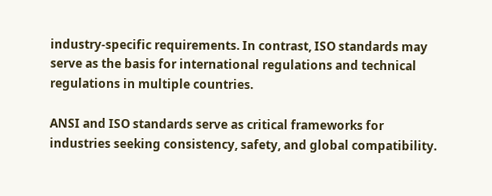industry-specific requirements. In contrast, ISO standards may serve as the basis for international regulations and technical regulations in multiple countries.

ANSI and ISO standards serve as critical frameworks for industries seeking consistency, safety, and global compatibility.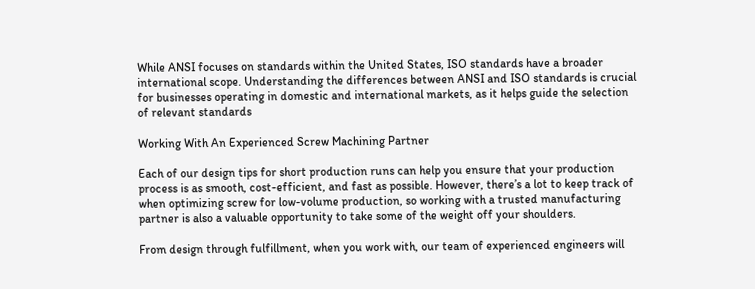While ANSI focuses on standards within the United States, ISO standards have a broader international scope. Understanding the differences between ANSI and ISO standards is crucial for businesses operating in domestic and international markets, as it helps guide the selection of relevant standards

Working With An Experienced Screw Machining Partner

Each of our design tips for short production runs can help you ensure that your production process is as smooth, cost-efficient, and fast as possible. However, there’s a lot to keep track of when optimizing screw for low-volume production, so working with a trusted manufacturing partner is also a valuable opportunity to take some of the weight off your shoulders.

From design through fulfillment, when you work with, our team of experienced engineers will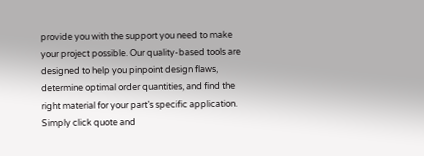provide you with the support you need to make your project possible. Our quality-based tools are designed to help you pinpoint design flaws, determine optimal order quantities, and find the right material for your part’s specific application. Simply click quote and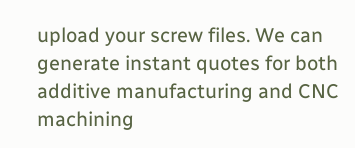upload your screw files. We can generate instant quotes for both additive manufacturing and CNC machining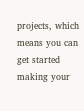projects, which means you can get started making your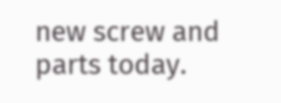new screw and parts today.